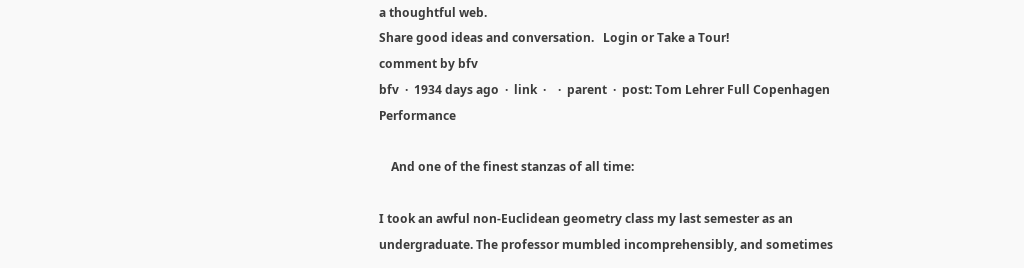a thoughtful web.
Share good ideas and conversation.   Login or Take a Tour!
comment by bfv
bfv  ·  1934 days ago  ·  link  ·    ·  parent  ·  post: Tom Lehrer Full Copenhagen Performance

    And one of the finest stanzas of all time:

I took an awful non-Euclidean geometry class my last semester as an undergraduate. The professor mumbled incomprehensibly, and sometimes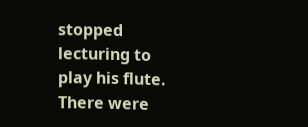stopped lecturing to play his flute. There were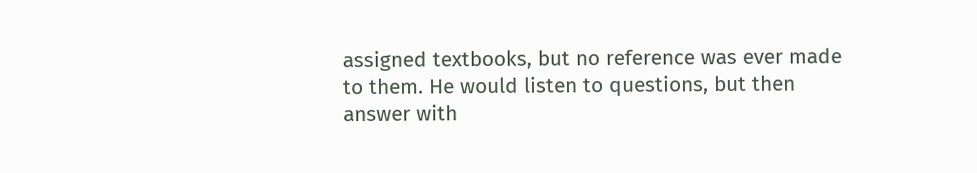assigned textbooks, but no reference was ever made to them. He would listen to questions, but then answer with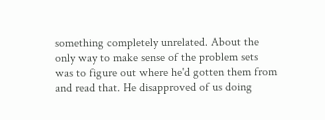something completely unrelated. About the only way to make sense of the problem sets was to figure out where he'd gotten them from and read that. He disapproved of us doing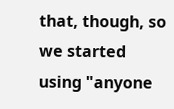that, though, so we started using "anyone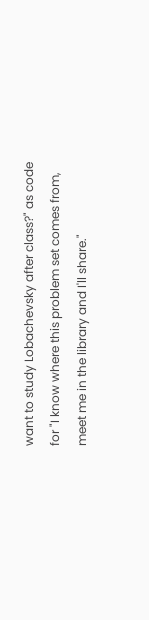want to study Lobachevsky after class?" as code for "I know where this problem set comes from, meet me in the library and I'll share."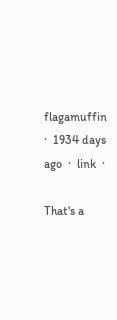flagamuffin  ·  1934 days ago  ·  link  ·

That's a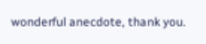wonderful anecdote, thank you.